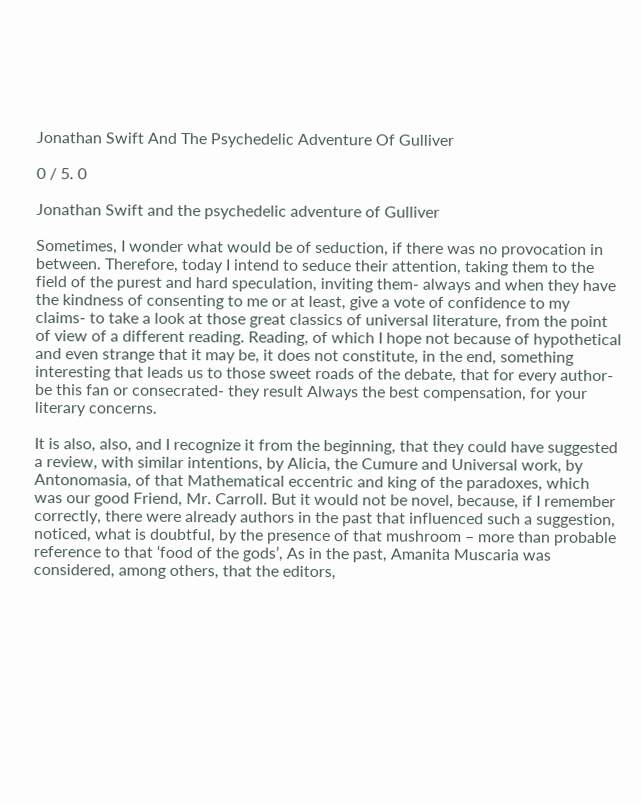Jonathan Swift And The Psychedelic Adventure Of Gulliver

0 / 5. 0

Jonathan Swift and the psychedelic adventure of Gulliver

Sometimes, I wonder what would be of seduction, if there was no provocation in between. Therefore, today I intend to seduce their attention, taking them to the field of the purest and hard speculation, inviting them- always and when they have the kindness of consenting to me or at least, give a vote of confidence to my claims- to take a look at those great classics of universal literature, from the point of view of a different reading. Reading, of which I hope not because of hypothetical and even strange that it may be, it does not constitute, in the end, something interesting that leads us to those sweet roads of the debate, that for every author- be this fan or consecrated- they result Always the best compensation, for your literary concerns.

It is also, also, and I recognize it from the beginning, that they could have suggested a review, with similar intentions, by Alicia, the Cumure and Universal work, by Antonomasia, of that Mathematical eccentric and king of the paradoxes, which was our good Friend, Mr. Carroll. But it would not be novel, because, if I remember correctly, there were already authors in the past that influenced such a suggestion, noticed, what is doubtful, by the presence of that mushroom – more than probable reference to that ‘food of the gods’, As in the past, Amanita Muscaria was considered, among others, that the editors,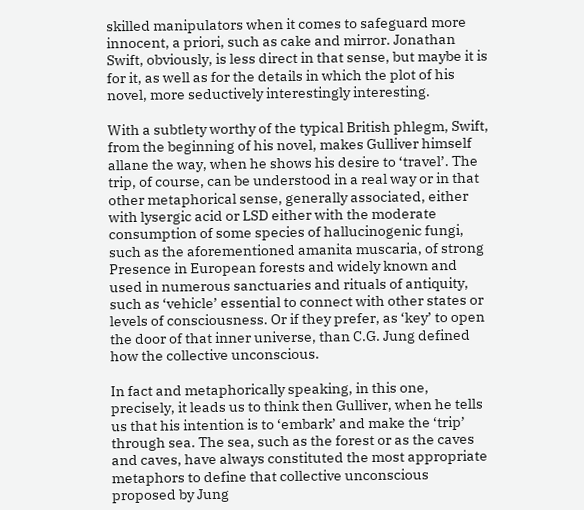skilled manipulators when it comes to safeguard more innocent, a priori, such as cake and mirror. Jonathan Swift, obviously, is less direct in that sense, but maybe it is for it, as well as for the details in which the plot of his novel, more seductively interestingly interesting.

With a subtlety worthy of the typical British phlegm, Swift, from the beginning of his novel, makes Gulliver himself allane the way, when he shows his desire to ‘travel’. The trip, of course, can be understood in a real way or in that other metaphorical sense, generally associated, either with lysergic acid or LSD either with the moderate consumption of some species of hallucinogenic fungi, such as the aforementioned amanita muscaria, of strong Presence in European forests and widely known and used in numerous sanctuaries and rituals of antiquity, such as ‘vehicle’ essential to connect with other states or levels of consciousness. Or if they prefer, as ‘key’ to open the door of that inner universe, than C.G. Jung defined how the collective unconscious.

In fact and metaphorically speaking, in this one, precisely, it leads us to think then Gulliver, when he tells us that his intention is to ‘embark’ and make the ‘trip’ through sea. The sea, such as the forest or as the caves and caves, have always constituted the most appropriate metaphors to define that collective unconscious proposed by Jung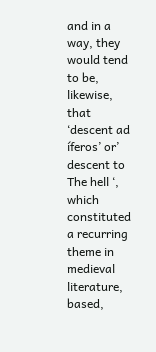and in a way, they would tend to be, likewise, that ‘descent ad íferos’ or’ descent to The hell ‘, which constituted a recurring theme in medieval literature, based,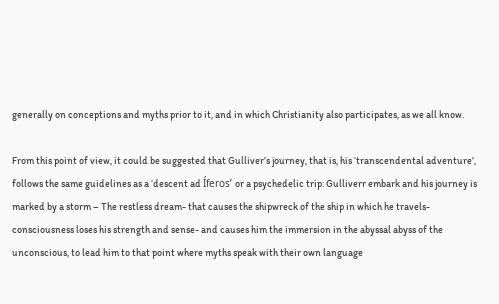generally on conceptions and myths prior to it, and in which Christianity also participates, as we all know.

From this point of view, it could be suggested that Gulliver’s journey, that is, his ‘transcendental adventure’, follows the same guidelines as a ‘descent ad Íferos’ or a psychedelic trip: Gulliverr embark and his journey is marked by a storm – The restless dream- that causes the shipwreck of the ship in which he travels- consciousness loses his strength and sense- and causes him the immersion in the abyssal abyss of the unconscious, to lead him to that point where myths speak with their own language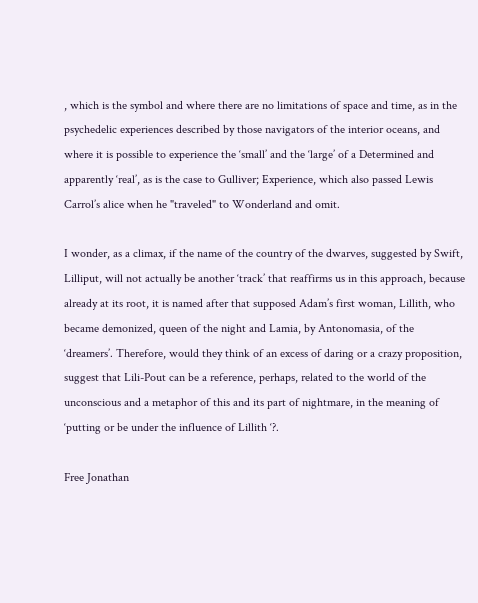, which is the symbol and where there are no limitations of space and time, as in the psychedelic experiences described by those navigators of the interior oceans, and where it is possible to experience the ‘small’ and the ‘large’ of a Determined and apparently ‘real’, as is the case to Gulliver; Experience, which also passed Lewis Carrol’s alice when he "traveled" to Wonderland and omit.

I wonder, as a climax, if the name of the country of the dwarves, suggested by Swift, Lilliput, will not actually be another ‘track’ that reaffirms us in this approach, because already at its root, it is named after that supposed Adam’s first woman, Lillith, who became demonized, queen of the night and Lamia, by Antonomasia, of the ‘dreamers’. Therefore, would they think of an excess of daring or a crazy proposition, suggest that Lili-Pout can be a reference, perhaps, related to the world of the unconscious and a metaphor of this and its part of nightmare, in the meaning of ‘putting or be under the influence of Lillith ‘?.

Free Jonathan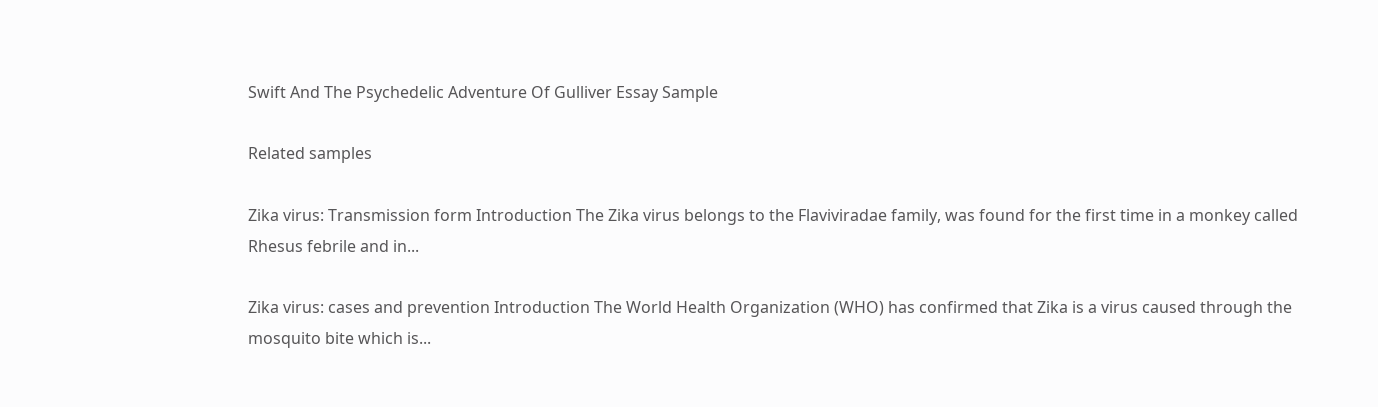Swift And The Psychedelic Adventure Of Gulliver Essay Sample

Related samples

Zika virus: Transmission form Introduction The Zika virus belongs to the Flaviviradae family, was found for the first time in a monkey called Rhesus febrile and in...

Zika virus: cases and prevention Introduction The World Health Organization (WHO) has confirmed that Zika is a virus caused through the mosquito bite which is...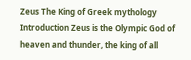Zeus The King of Greek mythology Introduction Zeus is the Olympic God of heaven and thunder, the king of all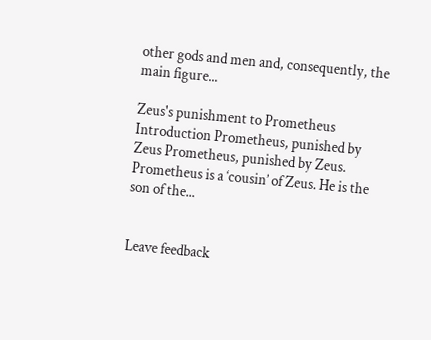other gods and men and, consequently, the main figure...

Zeus's punishment to Prometheus Introduction Prometheus, punished by Zeus Prometheus, punished by Zeus. Prometheus is a ‘cousin’ of Zeus. He is the son of the...


Leave feedback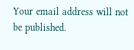Your email address will not be published.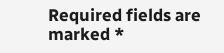Required fields are marked *